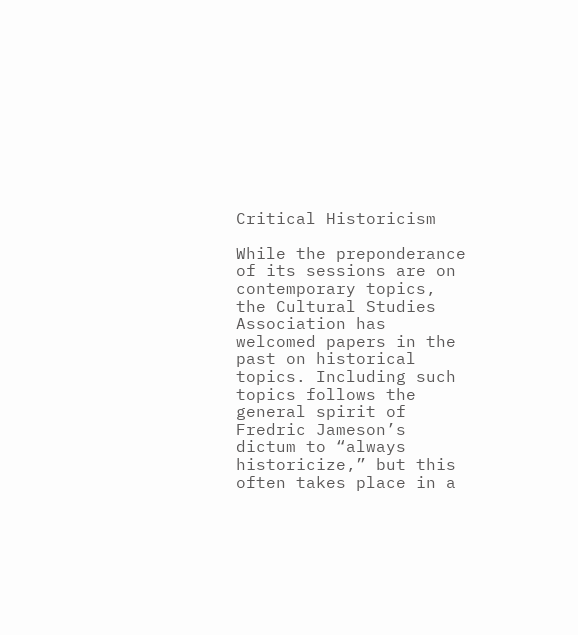Critical Historicism

While the preponderance of its sessions are on contemporary topics, the Cultural Studies Association has welcomed papers in the past on historical topics. Including such topics follows the general spirit of Fredric Jameson’s dictum to “always historicize,” but this often takes place in a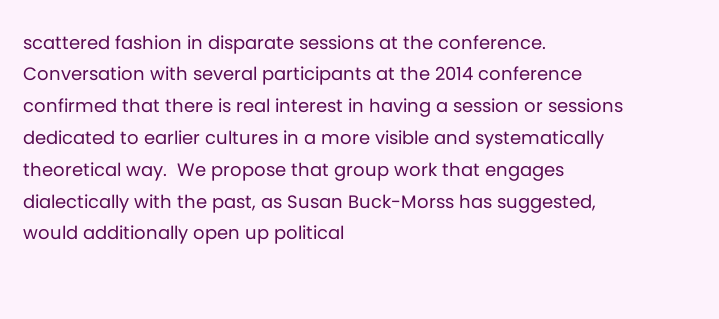scattered fashion in disparate sessions at the conference.  Conversation with several participants at the 2014 conference confirmed that there is real interest in having a session or sessions dedicated to earlier cultures in a more visible and systematically theoretical way.  We propose that group work that engages dialectically with the past, as Susan Buck-Morss has suggested, would additionally open up political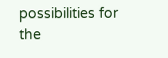possibilities for the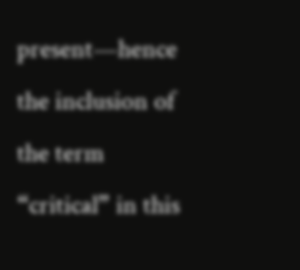present—hence the inclusion of the term “critical” in this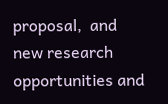proposal,  and new research opportunities and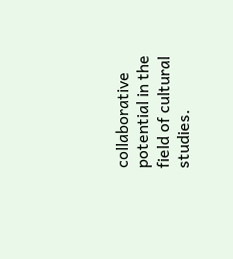collaborative potential in the field of cultural studies.